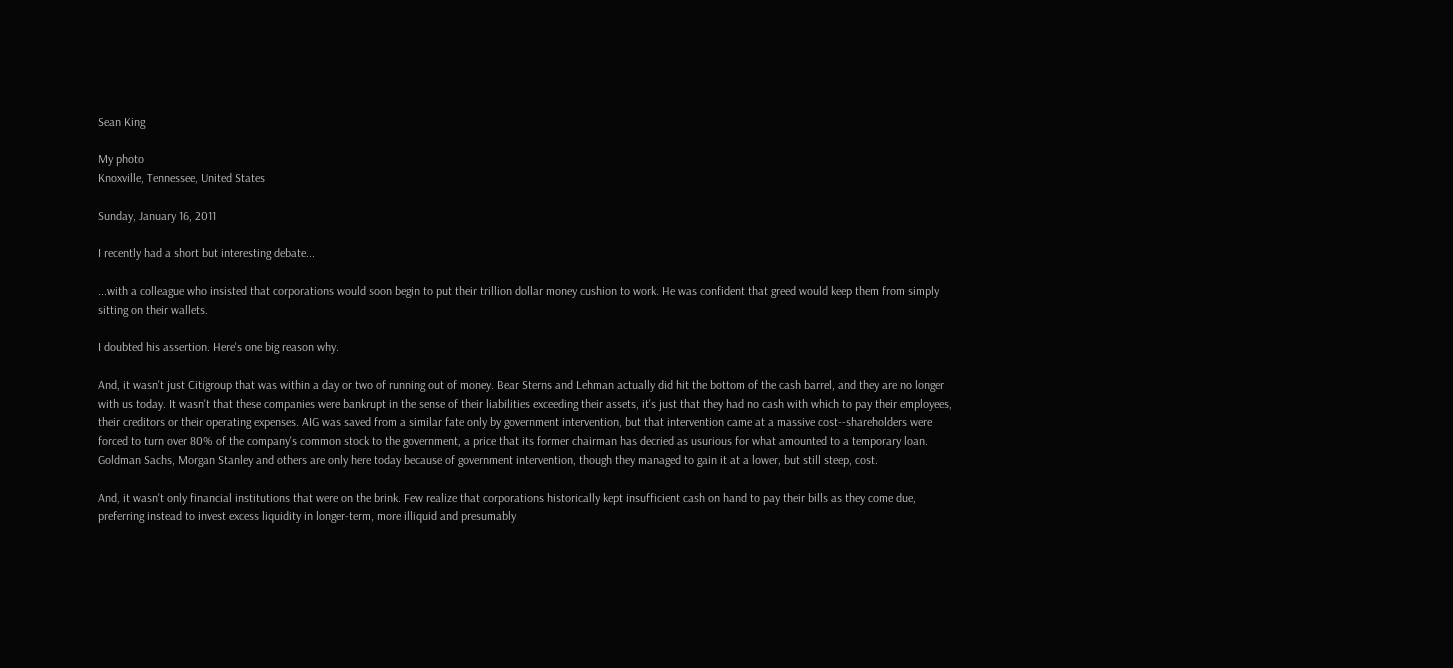Sean King

My photo
Knoxville, Tennessee, United States

Sunday, January 16, 2011

I recently had a short but interesting debate...

...with a colleague who insisted that corporations would soon begin to put their trillion dollar money cushion to work. He was confident that greed would keep them from simply sitting on their wallets.

I doubted his assertion. Here's one big reason why.

And, it wasn't just Citigroup that was within a day or two of running out of money. Bear Sterns and Lehman actually did hit the bottom of the cash barrel, and they are no longer with us today. It wasn't that these companies were bankrupt in the sense of their liabilities exceeding their assets, it's just that they had no cash with which to pay their employees, their creditors or their operating expenses. AIG was saved from a similar fate only by government intervention, but that intervention came at a massive cost--shareholders were forced to turn over 80% of the company's common stock to the government, a price that its former chairman has decried as usurious for what amounted to a temporary loan. Goldman Sachs, Morgan Stanley and others are only here today because of government intervention, though they managed to gain it at a lower, but still steep, cost.

And, it wasn't only financial institutions that were on the brink. Few realize that corporations historically kept insufficient cash on hand to pay their bills as they come due, preferring instead to invest excess liquidity in longer-term, more illiquid and presumably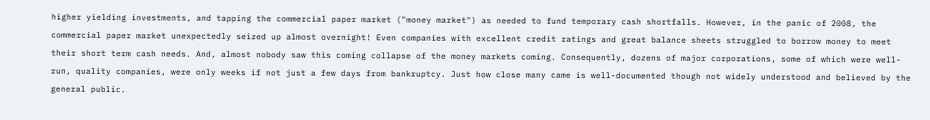higher yielding investments, and tapping the commercial paper market ("money market") as needed to fund temporary cash shortfalls. However, in the panic of 2008, the commercial paper market unexpectedly seized up almost overnight! Even companies with excellent credit ratings and great balance sheets struggled to borrow money to meet their short term cash needs. And, almost nobody saw this coming collapse of the money markets coming. Consequently, dozens of major corporations, some of which were well-run, quality companies, were only weeks if not just a few days from bankruptcy. Just how close many came is well-documented though not widely understood and believed by the general public.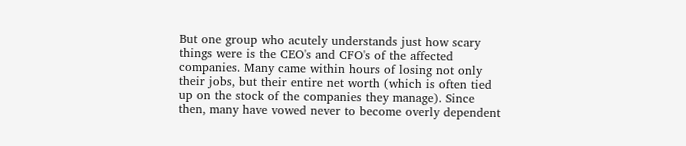But one group who acutely understands just how scary things were is the CEO's and CFO's of the affected companies. Many came within hours of losing not only their jobs, but their entire net worth (which is often tied up on the stock of the companies they manage). Since then, many have vowed never to become overly dependent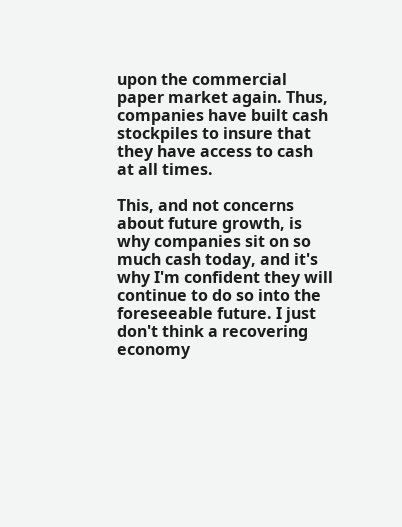upon the commercial paper market again. Thus, companies have built cash stockpiles to insure that they have access to cash at all times.

This, and not concerns about future growth, is why companies sit on so much cash today, and it's why I'm confident they will continue to do so into the foreseeable future. I just don't think a recovering economy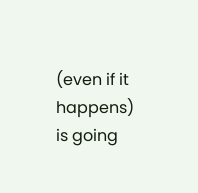(even if it happens) is going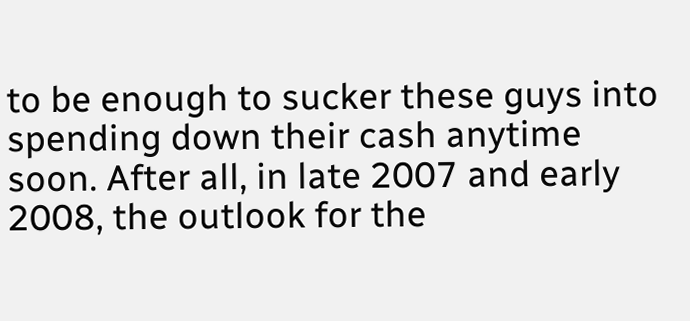to be enough to sucker these guys into spending down their cash anytime soon. After all, in late 2007 and early 2008, the outlook for the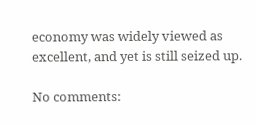economy was widely viewed as excellent, and yet is still seized up.

No comments: